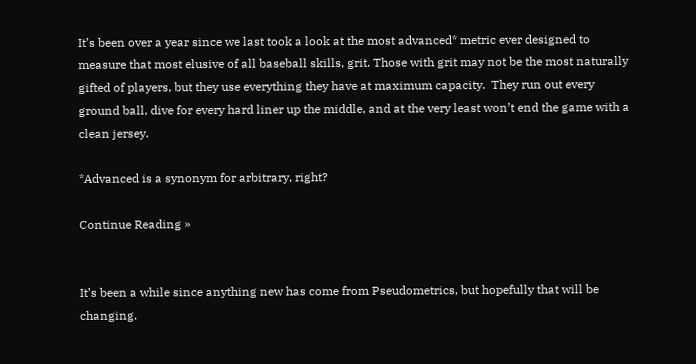It’s been over a year since we last took a look at the most advanced* metric ever designed to measure that most elusive of all baseball skills, grit. Those with grit may not be the most naturally gifted of players, but they use everything they have at maximum capacity.  They run out every ground ball, dive for every hard liner up the middle, and at the very least won’t end the game with a clean jersey.

*Advanced is a synonym for arbitrary, right?

Continue Reading »


It’s been a while since anything new has come from Pseudometrics, but hopefully that will be changing.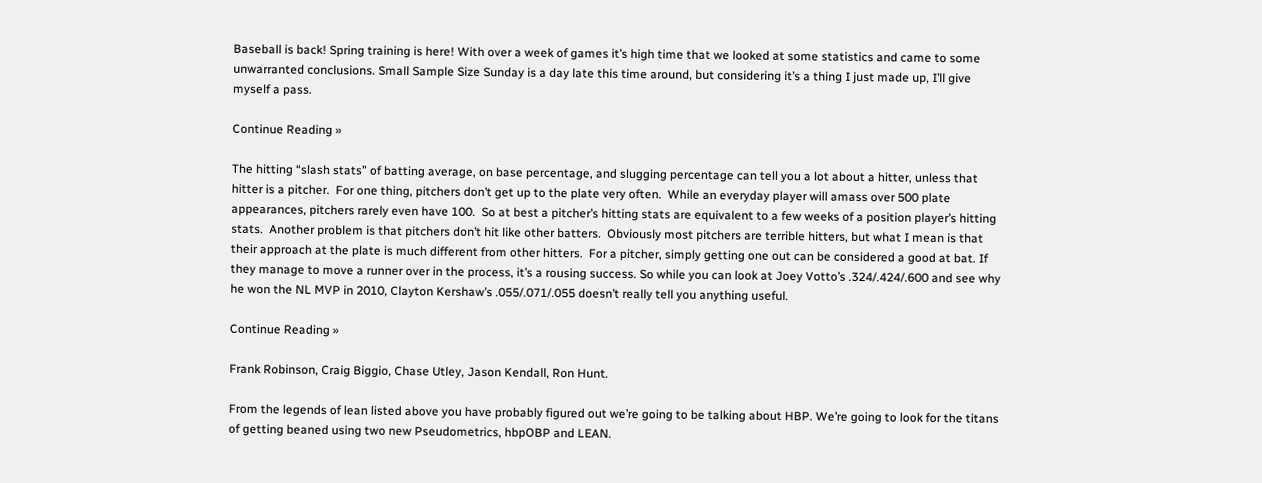Baseball is back! Spring training is here! With over a week of games it’s high time that we looked at some statistics and came to some unwarranted conclusions. Small Sample Size Sunday is a day late this time around, but considering it’s a thing I just made up, I’ll give myself a pass.

Continue Reading »

The hitting “slash stats” of batting average, on base percentage, and slugging percentage can tell you a lot about a hitter, unless that hitter is a pitcher.  For one thing, pitchers don’t get up to the plate very often.  While an everyday player will amass over 500 plate appearances, pitchers rarely even have 100.  So at best a pitcher’s hitting stats are equivalent to a few weeks of a position player’s hitting stats.  Another problem is that pitchers don’t hit like other batters.  Obviously most pitchers are terrible hitters, but what I mean is that their approach at the plate is much different from other hitters.  For a pitcher, simply getting one out can be considered a good at bat. If they manage to move a runner over in the process, it’s a rousing success. So while you can look at Joey Votto’s .324/.424/.600 and see why he won the NL MVP in 2010, Clayton Kershaw’s .055/.071/.055 doesn’t really tell you anything useful.

Continue Reading »

Frank Robinson, Craig Biggio, Chase Utley, Jason Kendall, Ron Hunt.

From the legends of lean listed above you have probably figured out we’re going to be talking about HBP. We’re going to look for the titans of getting beaned using two new Pseudometrics, hbpOBP and LEAN.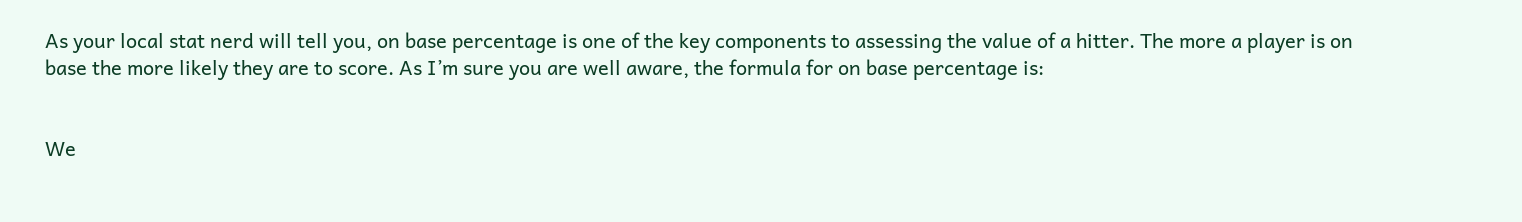As your local stat nerd will tell you, on base percentage is one of the key components to assessing the value of a hitter. The more a player is on base the more likely they are to score. As I’m sure you are well aware, the formula for on base percentage is:


We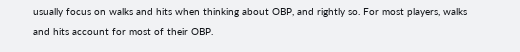usually focus on walks and hits when thinking about OBP, and rightly so. For most players, walks and hits account for most of their OBP.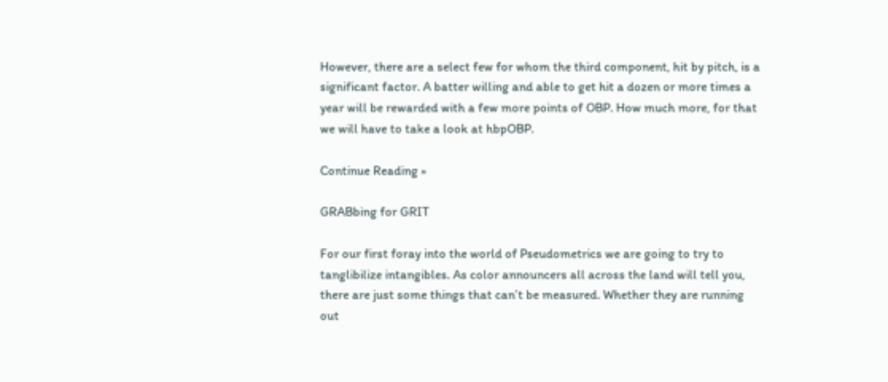However, there are a select few for whom the third component, hit by pitch, is a significant factor. A batter willing and able to get hit a dozen or more times a year will be rewarded with a few more points of OBP. How much more, for that we will have to take a look at hbpOBP.

Continue Reading »

GRABbing for GRIT

For our first foray into the world of Pseudometrics we are going to try to tanglibilize intangibles. As color announcers all across the land will tell you, there are just some things that can’t be measured. Whether they are running out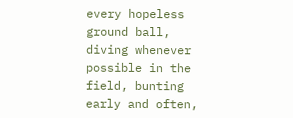every hopeless ground ball, diving whenever possible in the field, bunting early and often,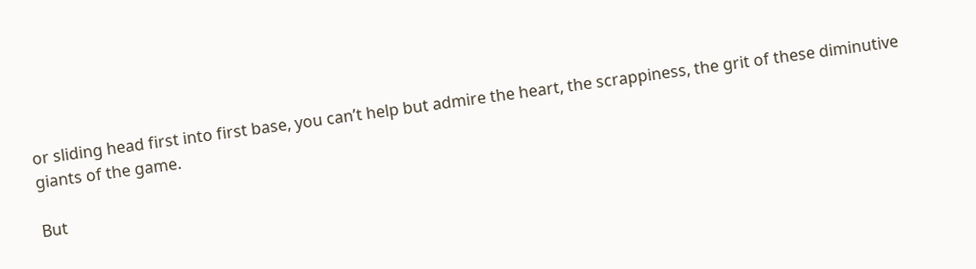or sliding head first into first base, you can’t help but admire the heart, the scrappiness, the grit of these diminutive giants of the game.

But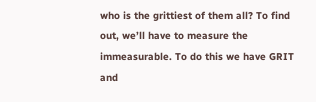who is the grittiest of them all? To find out, we’ll have to measure the immeasurable. To do this we have GRIT and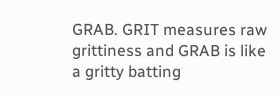GRAB. GRIT measures raw grittiness and GRAB is like a gritty batting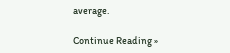average.

Continue Reading »